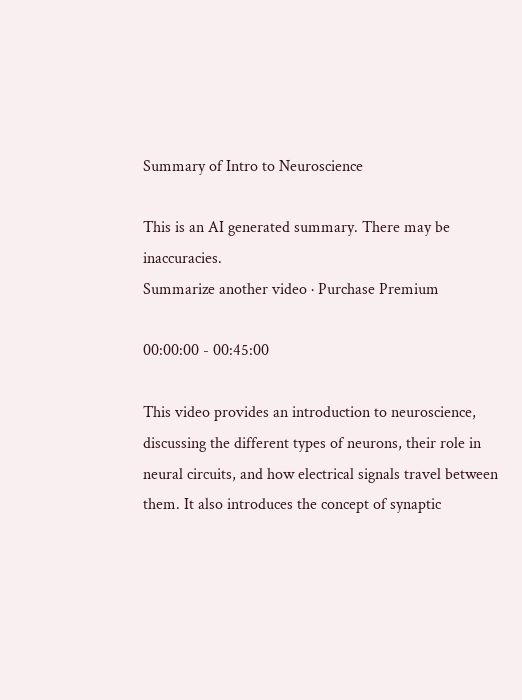Summary of Intro to Neuroscience

This is an AI generated summary. There may be inaccuracies.
Summarize another video · Purchase Premium

00:00:00 - 00:45:00

This video provides an introduction to neuroscience, discussing the different types of neurons, their role in neural circuits, and how electrical signals travel between them. It also introduces the concept of synaptic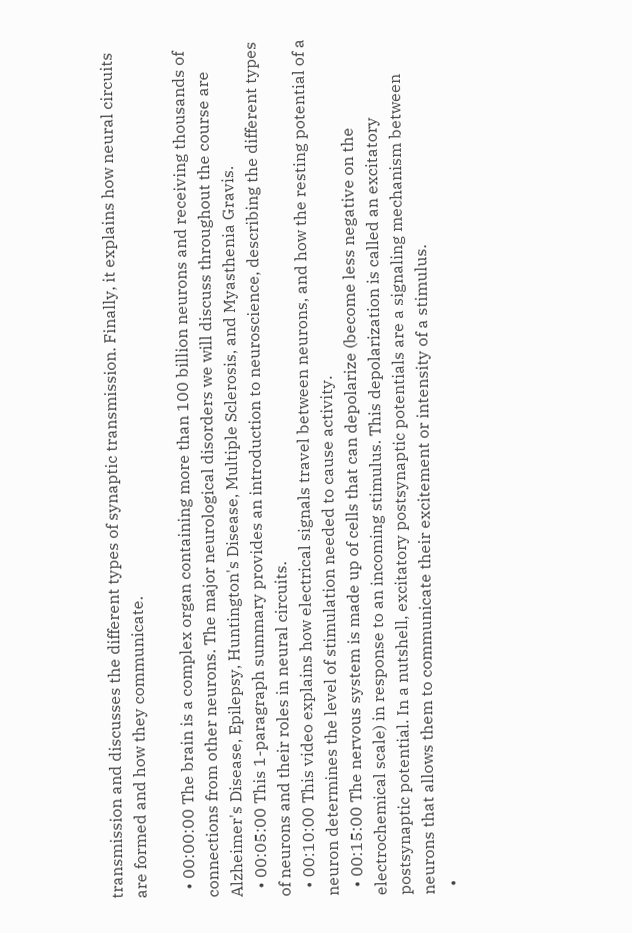transmission and discusses the different types of synaptic transmission. Finally, it explains how neural circuits are formed and how they communicate.

  • 00:00:00 The brain is a complex organ containing more than 100 billion neurons and receiving thousands of connections from other neurons. The major neurological disorders we will discuss throughout the course are Alzheimer's Disease, Epilepsy, Huntington's Disease, Multiple Sclerosis, and Myasthenia Gravis.
  • 00:05:00 This 1-paragraph summary provides an introduction to neuroscience, describing the different types of neurons and their roles in neural circuits.
  • 00:10:00 This video explains how electrical signals travel between neurons, and how the resting potential of a neuron determines the level of stimulation needed to cause activity.
  • 00:15:00 The nervous system is made up of cells that can depolarize (become less negative on the electrochemical scale) in response to an incoming stimulus. This depolarization is called an excitatory postsynaptic potential. In a nutshell, excitatory postsynaptic potentials are a signaling mechanism between neurons that allows them to communicate their excitement or intensity of a stimulus.
  •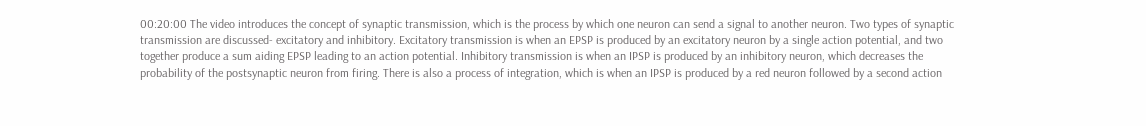00:20:00 The video introduces the concept of synaptic transmission, which is the process by which one neuron can send a signal to another neuron. Two types of synaptic transmission are discussed- excitatory and inhibitory. Excitatory transmission is when an EPSP is produced by an excitatory neuron by a single action potential, and two together produce a sum aiding EPSP leading to an action potential. Inhibitory transmission is when an IPSP is produced by an inhibitory neuron, which decreases the probability of the postsynaptic neuron from firing. There is also a process of integration, which is when an IPSP is produced by a red neuron followed by a second action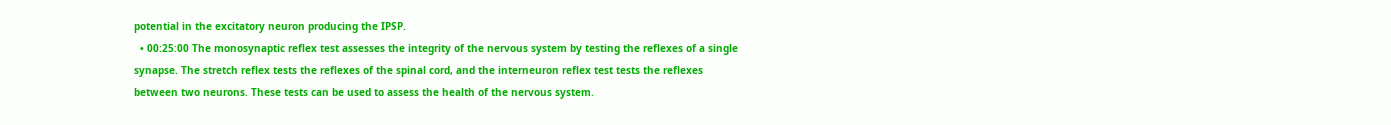potential in the excitatory neuron producing the IPSP.
  • 00:25:00 The monosynaptic reflex test assesses the integrity of the nervous system by testing the reflexes of a single synapse. The stretch reflex tests the reflexes of the spinal cord, and the interneuron reflex test tests the reflexes between two neurons. These tests can be used to assess the health of the nervous system.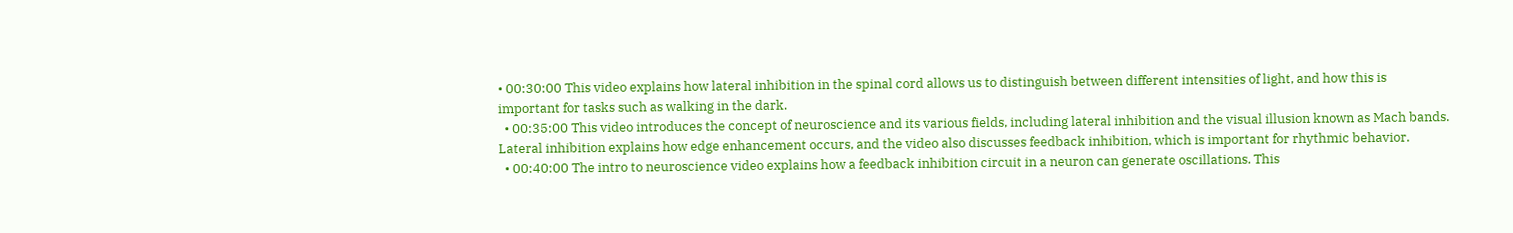• 00:30:00 This video explains how lateral inhibition in the spinal cord allows us to distinguish between different intensities of light, and how this is important for tasks such as walking in the dark.
  • 00:35:00 This video introduces the concept of neuroscience and its various fields, including lateral inhibition and the visual illusion known as Mach bands. Lateral inhibition explains how edge enhancement occurs, and the video also discusses feedback inhibition, which is important for rhythmic behavior.
  • 00:40:00 The intro to neuroscience video explains how a feedback inhibition circuit in a neuron can generate oscillations. This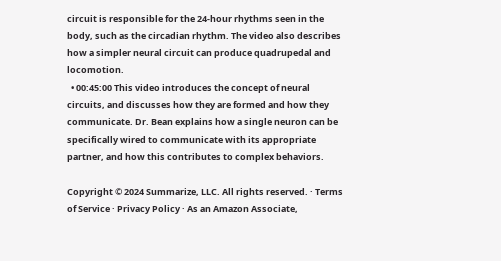circuit is responsible for the 24-hour rhythms seen in the body, such as the circadian rhythm. The video also describes how a simpler neural circuit can produce quadrupedal and locomotion.
  • 00:45:00 This video introduces the concept of neural circuits, and discusses how they are formed and how they communicate. Dr. Bean explains how a single neuron can be specifically wired to communicate with its appropriate partner, and how this contributes to complex behaviors.

Copyright © 2024 Summarize, LLC. All rights reserved. · Terms of Service · Privacy Policy · As an Amazon Associate,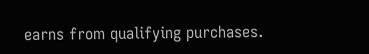earns from qualifying purchases.